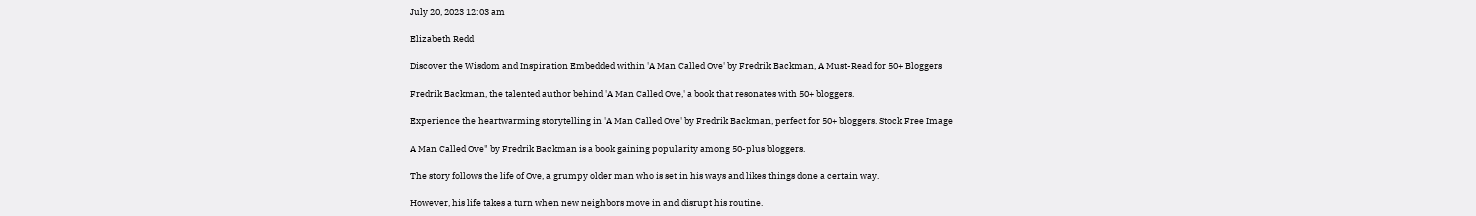July 20, 2023 12:03 am

Elizabeth Redd

Discover the Wisdom and Inspiration Embedded within 'A Man Called Ove' by Fredrik Backman, A Must-Read for 50+ Bloggers

Fredrik Backman, the talented author behind 'A Man Called Ove,' a book that resonates with 50+ bloggers.

Experience the heartwarming storytelling in 'A Man Called Ove' by Fredrik Backman, perfect for 50+ bloggers. Stock Free Image

A Man Called Ove" by Fredrik Backman is a book gaining popularity among 50-plus bloggers.

The story follows the life of Ove, a grumpy older man who is set in his ways and likes things done a certain way.

However, his life takes a turn when new neighbors move in and disrupt his routine.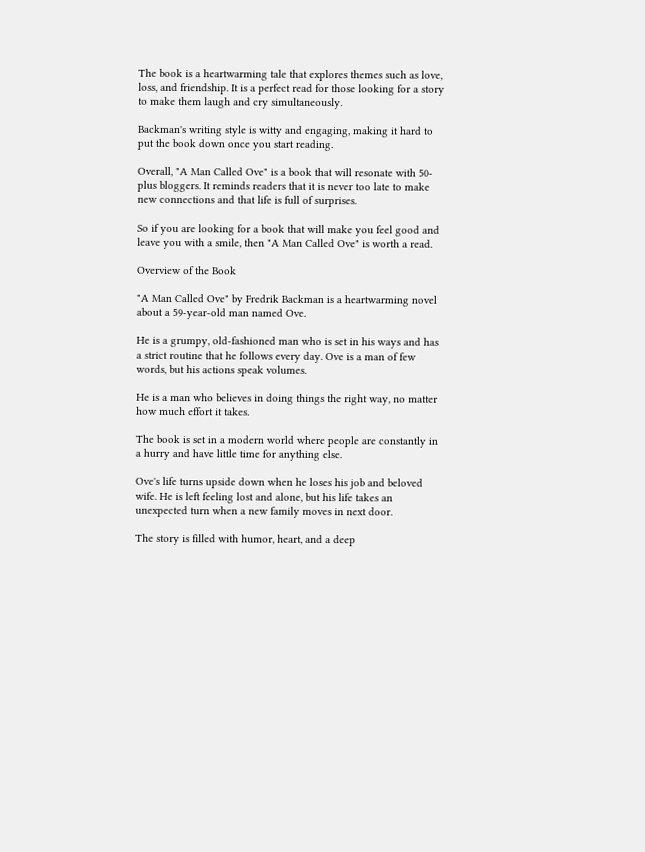The book is a heartwarming tale that explores themes such as love, loss, and friendship. It is a perfect read for those looking for a story to make them laugh and cry simultaneously.

Backman's writing style is witty and engaging, making it hard to put the book down once you start reading.

Overall, "A Man Called Ove" is a book that will resonate with 50-plus bloggers. It reminds readers that it is never too late to make new connections and that life is full of surprises.

So if you are looking for a book that will make you feel good and leave you with a smile, then "A Man Called Ove" is worth a read.

Overview of the Book

"A Man Called Ove" by Fredrik Backman is a heartwarming novel about a 59-year-old man named Ove.

He is a grumpy, old-fashioned man who is set in his ways and has a strict routine that he follows every day. Ove is a man of few words, but his actions speak volumes.

He is a man who believes in doing things the right way, no matter how much effort it takes.

The book is set in a modern world where people are constantly in a hurry and have little time for anything else.

Ove's life turns upside down when he loses his job and beloved wife. He is left feeling lost and alone, but his life takes an unexpected turn when a new family moves in next door.

The story is filled with humor, heart, and a deep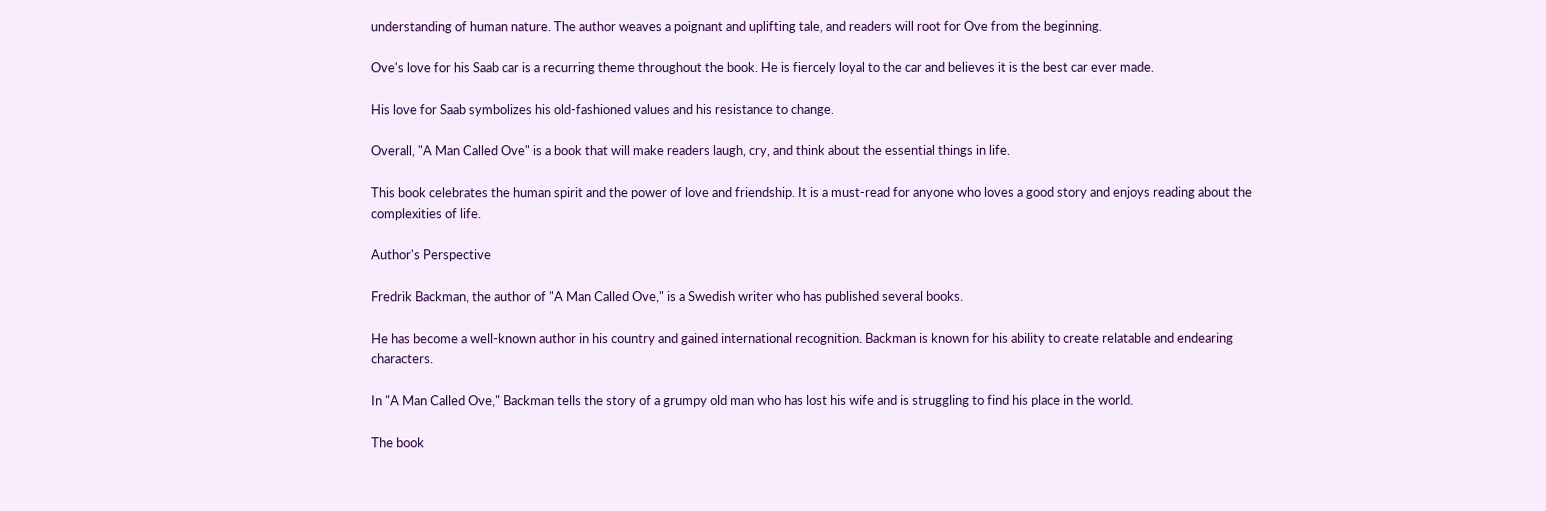understanding of human nature. The author weaves a poignant and uplifting tale, and readers will root for Ove from the beginning.

Ove's love for his Saab car is a recurring theme throughout the book. He is fiercely loyal to the car and believes it is the best car ever made.

His love for Saab symbolizes his old-fashioned values and his resistance to change.

Overall, "A Man Called Ove" is a book that will make readers laugh, cry, and think about the essential things in life.

This book celebrates the human spirit and the power of love and friendship. It is a must-read for anyone who loves a good story and enjoys reading about the complexities of life.

Author's Perspective

Fredrik Backman, the author of "A Man Called Ove," is a Swedish writer who has published several books.

He has become a well-known author in his country and gained international recognition. Backman is known for his ability to create relatable and endearing characters.

In "A Man Called Ove," Backman tells the story of a grumpy old man who has lost his wife and is struggling to find his place in the world.

The book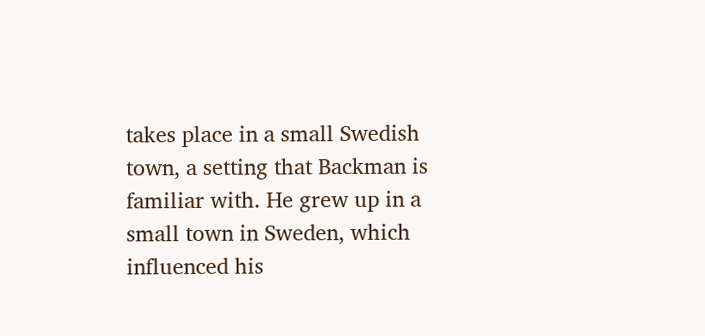takes place in a small Swedish town, a setting that Backman is familiar with. He grew up in a small town in Sweden, which influenced his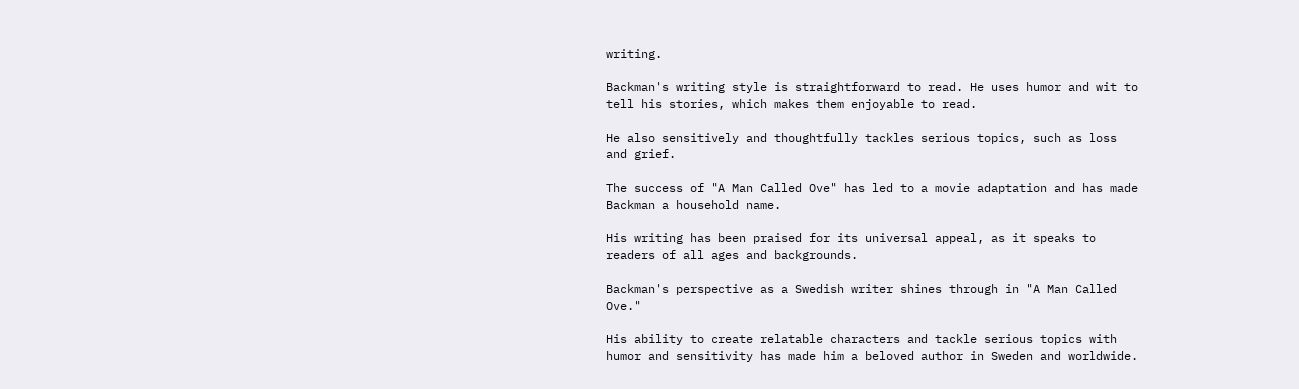writing.

Backman's writing style is straightforward to read. He uses humor and wit to tell his stories, which makes them enjoyable to read.

He also sensitively and thoughtfully tackles serious topics, such as loss and grief.

The success of "A Man Called Ove" has led to a movie adaptation and has made Backman a household name.

His writing has been praised for its universal appeal, as it speaks to readers of all ages and backgrounds.

Backman's perspective as a Swedish writer shines through in "A Man Called Ove."

His ability to create relatable characters and tackle serious topics with humor and sensitivity has made him a beloved author in Sweden and worldwide.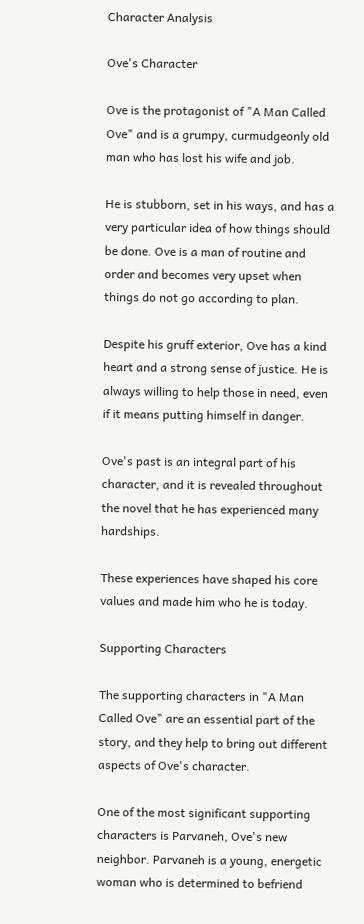Character Analysis

Ove's Character

Ove is the protagonist of "A Man Called Ove" and is a grumpy, curmudgeonly old man who has lost his wife and job.

He is stubborn, set in his ways, and has a very particular idea of how things should be done. Ove is a man of routine and order and becomes very upset when things do not go according to plan.

Despite his gruff exterior, Ove has a kind heart and a strong sense of justice. He is always willing to help those in need, even if it means putting himself in danger.

Ove's past is an integral part of his character, and it is revealed throughout the novel that he has experienced many hardships.

These experiences have shaped his core values and made him who he is today.

Supporting Characters

The supporting characters in "A Man Called Ove" are an essential part of the story, and they help to bring out different aspects of Ove's character.

One of the most significant supporting characters is Parvaneh, Ove's new neighbor. Parvaneh is a young, energetic woman who is determined to befriend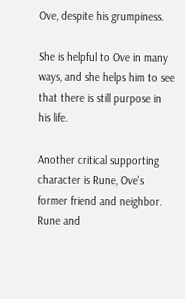Ove, despite his grumpiness.

She is helpful to Ove in many ways, and she helps him to see that there is still purpose in his life.

Another critical supporting character is Rune, Ove's former friend and neighbor. Rune and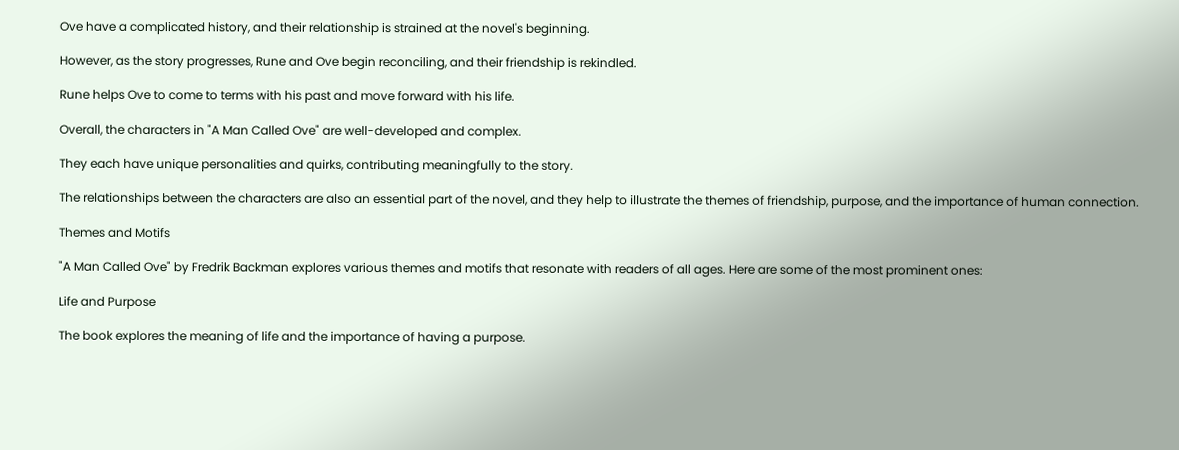Ove have a complicated history, and their relationship is strained at the novel's beginning.

However, as the story progresses, Rune and Ove begin reconciling, and their friendship is rekindled.

Rune helps Ove to come to terms with his past and move forward with his life.

Overall, the characters in "A Man Called Ove" are well-developed and complex.

They each have unique personalities and quirks, contributing meaningfully to the story.

The relationships between the characters are also an essential part of the novel, and they help to illustrate the themes of friendship, purpose, and the importance of human connection.

Themes and Motifs

"A Man Called Ove" by Fredrik Backman explores various themes and motifs that resonate with readers of all ages. Here are some of the most prominent ones:

Life and Purpose

The book explores the meaning of life and the importance of having a purpose.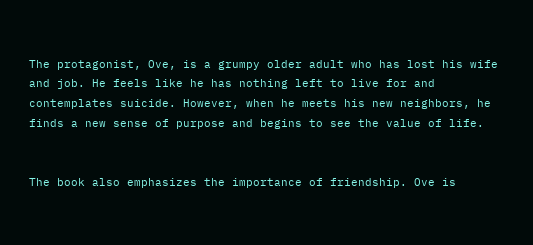The protagonist, Ove, is a grumpy older adult who has lost his wife and job. He feels like he has nothing left to live for and contemplates suicide. However, when he meets his new neighbors, he finds a new sense of purpose and begins to see the value of life.


The book also emphasizes the importance of friendship. Ove is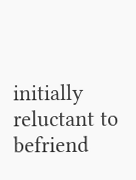initially reluctant to befriend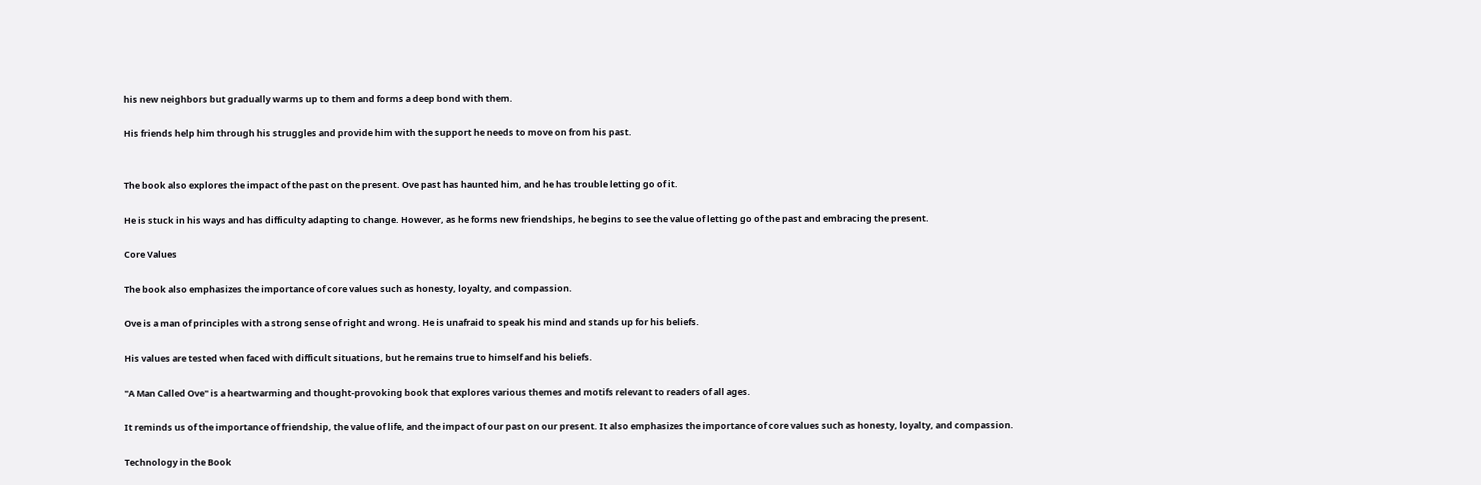his new neighbors but gradually warms up to them and forms a deep bond with them.

His friends help him through his struggles and provide him with the support he needs to move on from his past.


The book also explores the impact of the past on the present. Ove past has haunted him, and he has trouble letting go of it.

He is stuck in his ways and has difficulty adapting to change. However, as he forms new friendships, he begins to see the value of letting go of the past and embracing the present.

Core Values

The book also emphasizes the importance of core values such as honesty, loyalty, and compassion.

Ove is a man of principles with a strong sense of right and wrong. He is unafraid to speak his mind and stands up for his beliefs.

His values are tested when faced with difficult situations, but he remains true to himself and his beliefs.

"A Man Called Ove" is a heartwarming and thought-provoking book that explores various themes and motifs relevant to readers of all ages.

It reminds us of the importance of friendship, the value of life, and the impact of our past on our present. It also emphasizes the importance of core values such as honesty, loyalty, and compassion.

Technology in the Book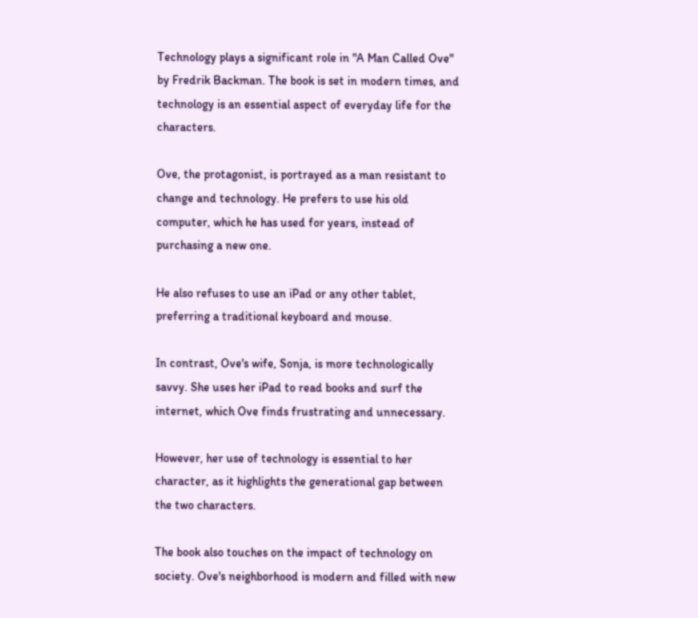Technology plays a significant role in "A Man Called Ove" by Fredrik Backman. The book is set in modern times, and technology is an essential aspect of everyday life for the characters.

Ove, the protagonist, is portrayed as a man resistant to change and technology. He prefers to use his old computer, which he has used for years, instead of purchasing a new one.

He also refuses to use an iPad or any other tablet, preferring a traditional keyboard and mouse.

In contrast, Ove's wife, Sonja, is more technologically savvy. She uses her iPad to read books and surf the internet, which Ove finds frustrating and unnecessary.

However, her use of technology is essential to her character, as it highlights the generational gap between the two characters.

The book also touches on the impact of technology on society. Ove's neighborhood is modern and filled with new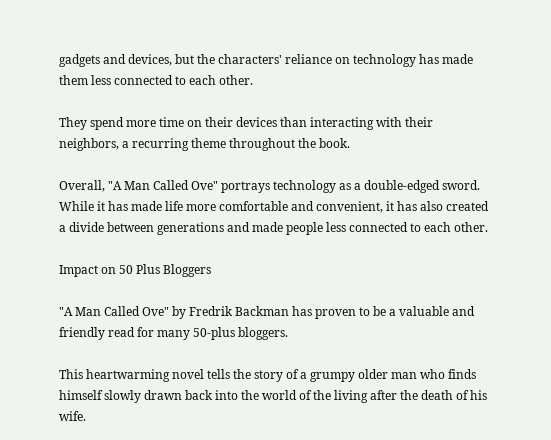gadgets and devices, but the characters' reliance on technology has made them less connected to each other.

They spend more time on their devices than interacting with their neighbors, a recurring theme throughout the book.

Overall, "A Man Called Ove" portrays technology as a double-edged sword. While it has made life more comfortable and convenient, it has also created a divide between generations and made people less connected to each other.

Impact on 50 Plus Bloggers

"A Man Called Ove" by Fredrik Backman has proven to be a valuable and friendly read for many 50-plus bloggers.

This heartwarming novel tells the story of a grumpy older man who finds himself slowly drawn back into the world of the living after the death of his wife.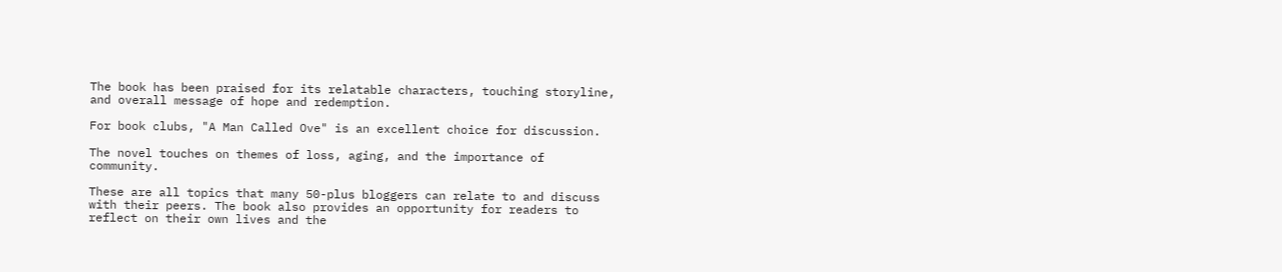The book has been praised for its relatable characters, touching storyline, and overall message of hope and redemption.

For book clubs, "A Man Called Ove" is an excellent choice for discussion.

The novel touches on themes of loss, aging, and the importance of community.

These are all topics that many 50-plus bloggers can relate to and discuss with their peers. The book also provides an opportunity for readers to reflect on their own lives and the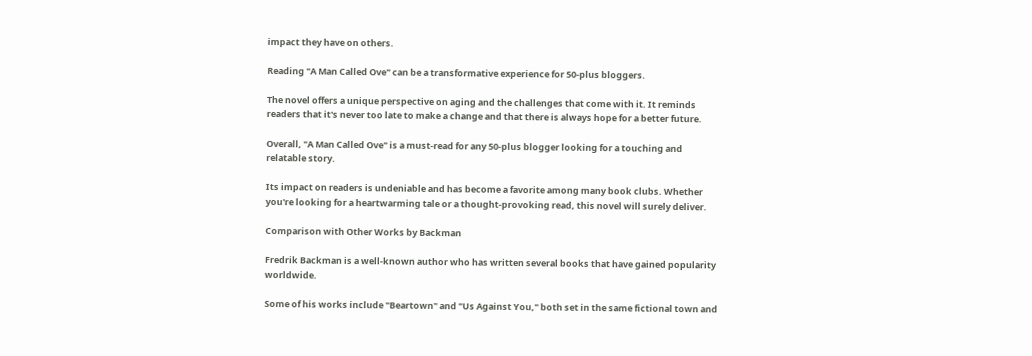impact they have on others.

Reading "A Man Called Ove" can be a transformative experience for 50-plus bloggers.

The novel offers a unique perspective on aging and the challenges that come with it. It reminds readers that it's never too late to make a change and that there is always hope for a better future.

Overall, "A Man Called Ove" is a must-read for any 50-plus blogger looking for a touching and relatable story.

Its impact on readers is undeniable and has become a favorite among many book clubs. Whether you're looking for a heartwarming tale or a thought-provoking read, this novel will surely deliver.

Comparison with Other Works by Backman

Fredrik Backman is a well-known author who has written several books that have gained popularity worldwide.

Some of his works include "Beartown" and "Us Against You," both set in the same fictional town and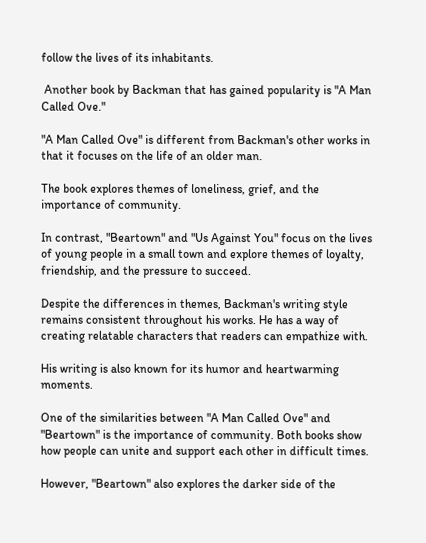follow the lives of its inhabitants.

 Another book by Backman that has gained popularity is "A Man Called Ove."

"A Man Called Ove" is different from Backman's other works in that it focuses on the life of an older man.

The book explores themes of loneliness, grief, and the importance of community.

In contrast, "Beartown" and "Us Against You" focus on the lives of young people in a small town and explore themes of loyalty, friendship, and the pressure to succeed.

Despite the differences in themes, Backman's writing style remains consistent throughout his works. He has a way of creating relatable characters that readers can empathize with.

His writing is also known for its humor and heartwarming moments.

One of the similarities between "A Man Called Ove" and "Beartown" is the importance of community. Both books show how people can unite and support each other in difficult times.

However, "Beartown" also explores the darker side of the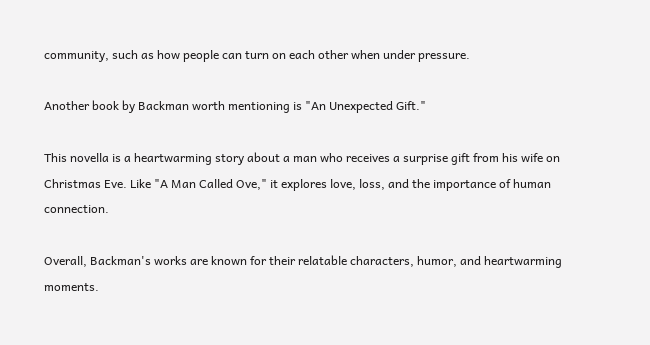community, such as how people can turn on each other when under pressure.

Another book by Backman worth mentioning is "An Unexpected Gift."

This novella is a heartwarming story about a man who receives a surprise gift from his wife on Christmas Eve. Like "A Man Called Ove," it explores love, loss, and the importance of human connection.

Overall, Backman's works are known for their relatable characters, humor, and heartwarming moments.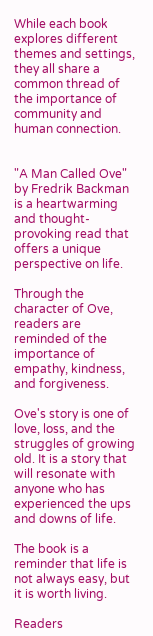While each book explores different themes and settings, they all share a common thread of the importance of community and human connection.


"A Man Called Ove" by Fredrik Backman is a heartwarming and thought-provoking read that offers a unique perspective on life.

Through the character of Ove, readers are reminded of the importance of empathy, kindness, and forgiveness.

Ove's story is one of love, loss, and the struggles of growing old. It is a story that will resonate with anyone who has experienced the ups and downs of life.

The book is a reminder that life is not always easy, but it is worth living.

Readers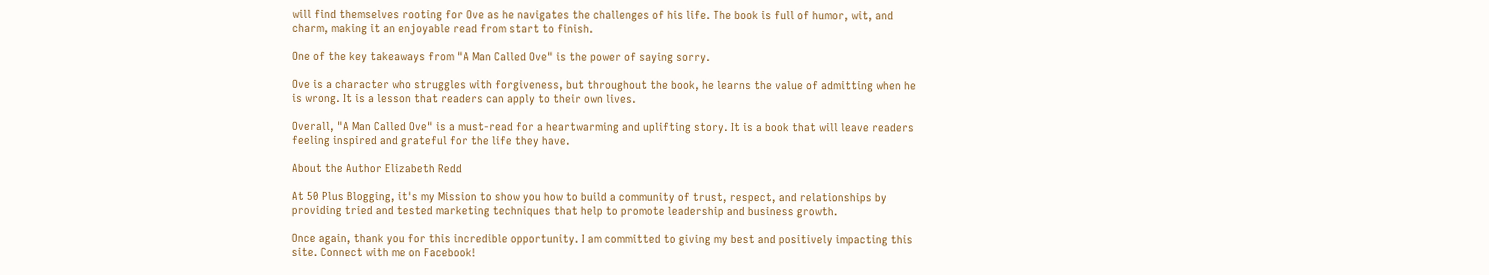will find themselves rooting for Ove as he navigates the challenges of his life. The book is full of humor, wit, and charm, making it an enjoyable read from start to finish.

One of the key takeaways from "A Man Called Ove" is the power of saying sorry.

Ove is a character who struggles with forgiveness, but throughout the book, he learns the value of admitting when he is wrong. It is a lesson that readers can apply to their own lives.

Overall, "A Man Called Ove" is a must-read for a heartwarming and uplifting story. It is a book that will leave readers feeling inspired and grateful for the life they have.

About the Author Elizabeth Redd

At 50 Plus Blogging, it's my Mission to show you how to build a community of trust, respect, and relationships by providing tried and tested marketing techniques that help to promote leadership and business growth.

Once again, thank you for this incredible opportunity. I am committed to giving my best and positively impacting this site. Connect with me on Facebook!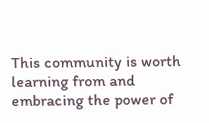This community is worth learning from and embracing the power of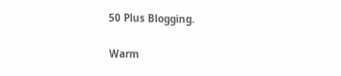50 Plus Blogging.

Warm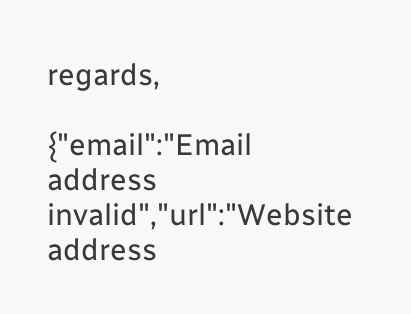regards,

{"email":"Email address invalid","url":"Website address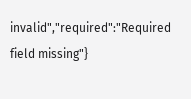invalid","required":"Required field missing"}